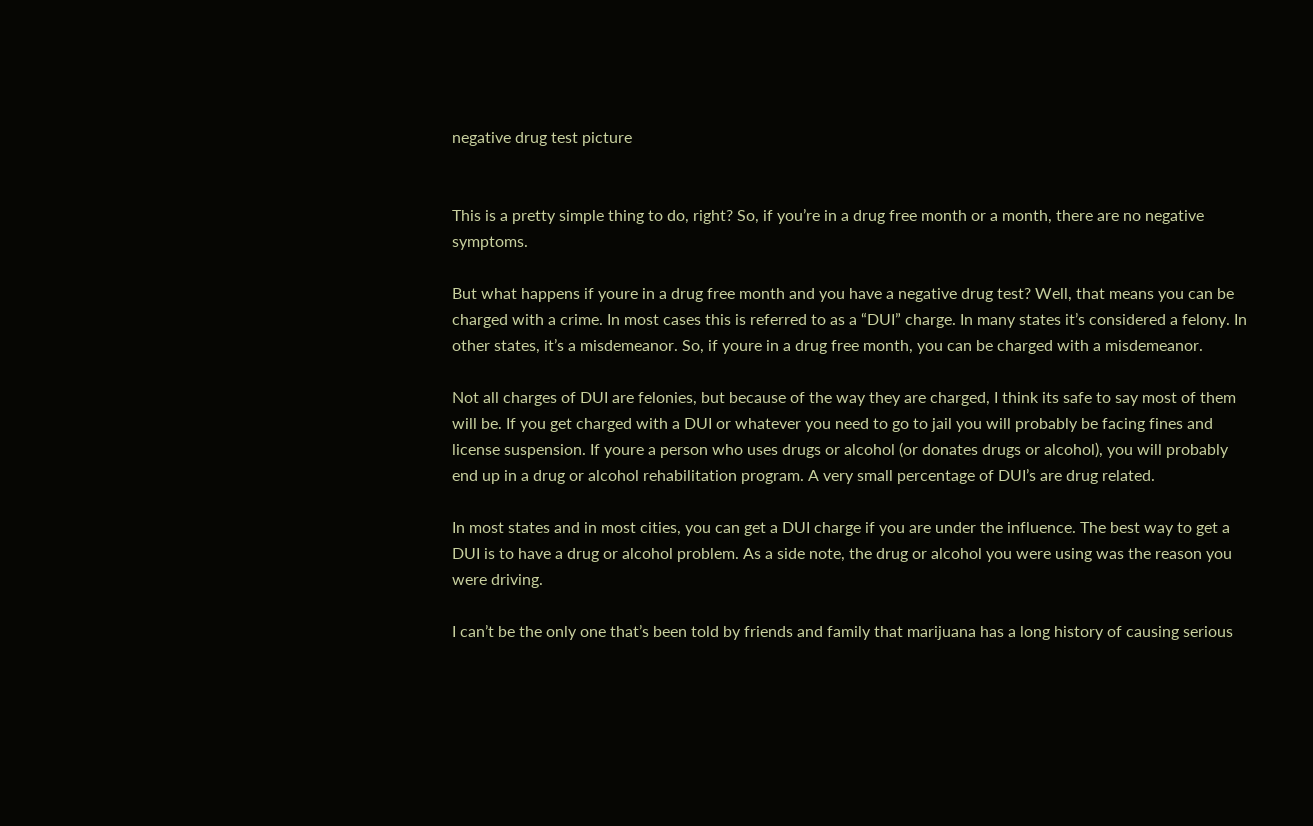negative drug test picture


This is a pretty simple thing to do, right? So, if you’re in a drug free month or a month, there are no negative symptoms.

But what happens if youre in a drug free month and you have a negative drug test? Well, that means you can be charged with a crime. In most cases this is referred to as a “DUI” charge. In many states it’s considered a felony. In other states, it’s a misdemeanor. So, if youre in a drug free month, you can be charged with a misdemeanor.

Not all charges of DUI are felonies, but because of the way they are charged, I think its safe to say most of them will be. If you get charged with a DUI or whatever you need to go to jail you will probably be facing fines and license suspension. If youre a person who uses drugs or alcohol (or donates drugs or alcohol), you will probably end up in a drug or alcohol rehabilitation program. A very small percentage of DUI’s are drug related.

In most states and in most cities, you can get a DUI charge if you are under the influence. The best way to get a DUI is to have a drug or alcohol problem. As a side note, the drug or alcohol you were using was the reason you were driving.

I can’t be the only one that’s been told by friends and family that marijuana has a long history of causing serious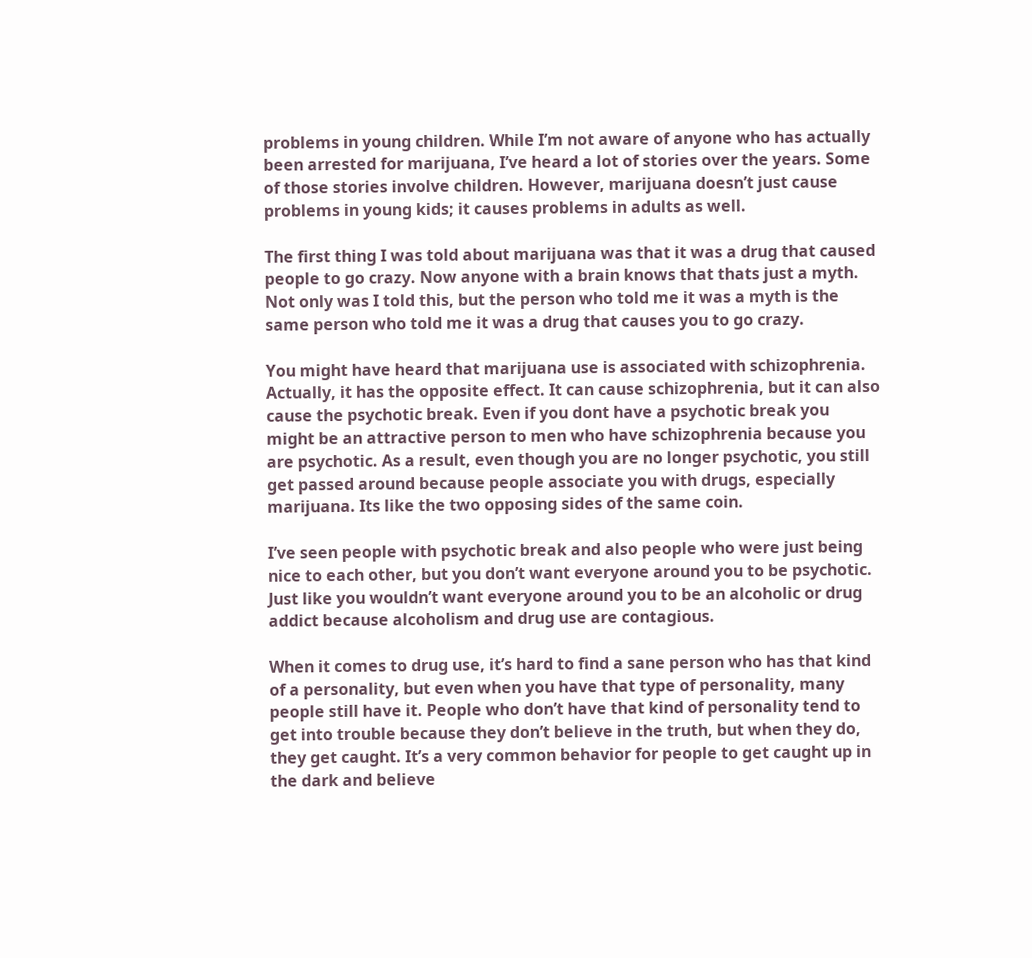problems in young children. While I’m not aware of anyone who has actually been arrested for marijuana, I’ve heard a lot of stories over the years. Some of those stories involve children. However, marijuana doesn’t just cause problems in young kids; it causes problems in adults as well.

The first thing I was told about marijuana was that it was a drug that caused people to go crazy. Now anyone with a brain knows that thats just a myth. Not only was I told this, but the person who told me it was a myth is the same person who told me it was a drug that causes you to go crazy.

You might have heard that marijuana use is associated with schizophrenia. Actually, it has the opposite effect. It can cause schizophrenia, but it can also cause the psychotic break. Even if you dont have a psychotic break you might be an attractive person to men who have schizophrenia because you are psychotic. As a result, even though you are no longer psychotic, you still get passed around because people associate you with drugs, especially marijuana. Its like the two opposing sides of the same coin.

I’ve seen people with psychotic break and also people who were just being nice to each other, but you don’t want everyone around you to be psychotic. Just like you wouldn’t want everyone around you to be an alcoholic or drug addict because alcoholism and drug use are contagious.

When it comes to drug use, it’s hard to find a sane person who has that kind of a personality, but even when you have that type of personality, many people still have it. People who don’t have that kind of personality tend to get into trouble because they don’t believe in the truth, but when they do, they get caught. It’s a very common behavior for people to get caught up in the dark and believe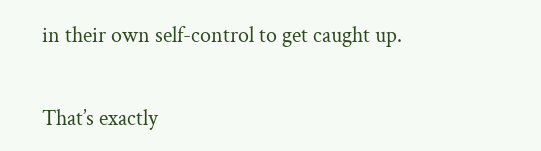in their own self-control to get caught up.

That’s exactly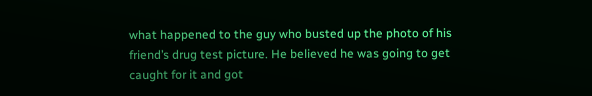what happened to the guy who busted up the photo of his friend’s drug test picture. He believed he was going to get caught for it and got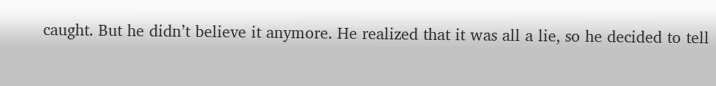caught. But he didn’t believe it anymore. He realized that it was all a lie, so he decided to tell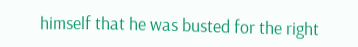himself that he was busted for the right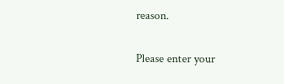reason.


Please enter your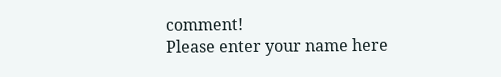comment!
Please enter your name here